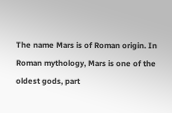The name Mars is of Roman origin. In Roman mythology, Mars is one of the oldest gods, part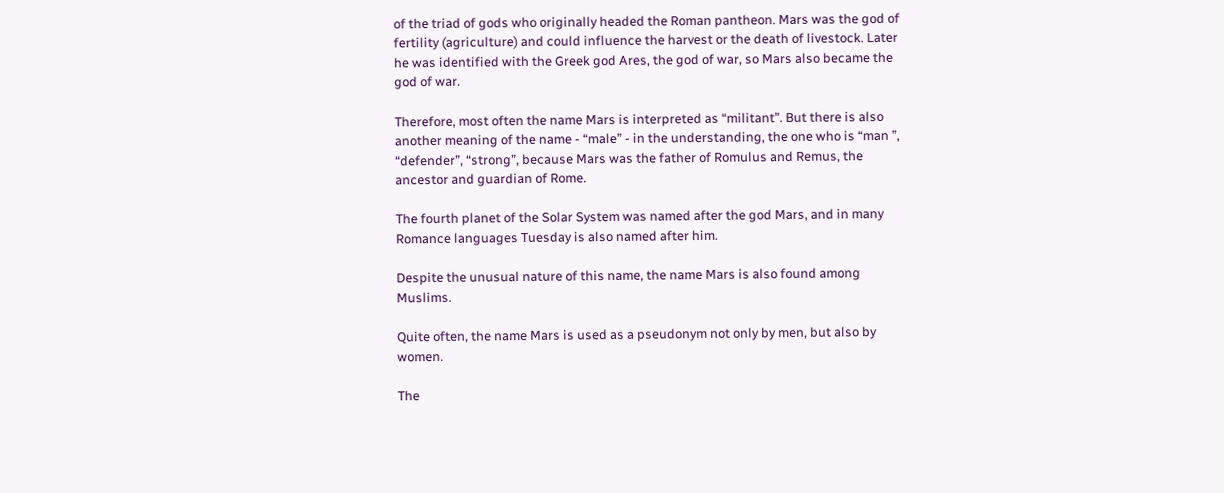of the triad of gods who originally headed the Roman pantheon. Mars was the god of fertility (agriculture) and could influence the harvest or the death of livestock. Later he was identified with the Greek god Ares, the god of war, so Mars also became the god of war.

Therefore, most often the name Mars is interpreted as “militant”. But there is also another meaning of the name - “male” - in the understanding, the one who is “man ”, “defender”, “strong”, because Mars was the father of Romulus and Remus, the ancestor and guardian of Rome.

The fourth planet of the Solar System was named after the god Mars, and in many Romance languages Tuesday is also named after him.

Despite the unusual nature of this name, the name Mars is also found among Muslims.

Quite often, the name Mars is used as a pseudonym not only by men, but also by women.

The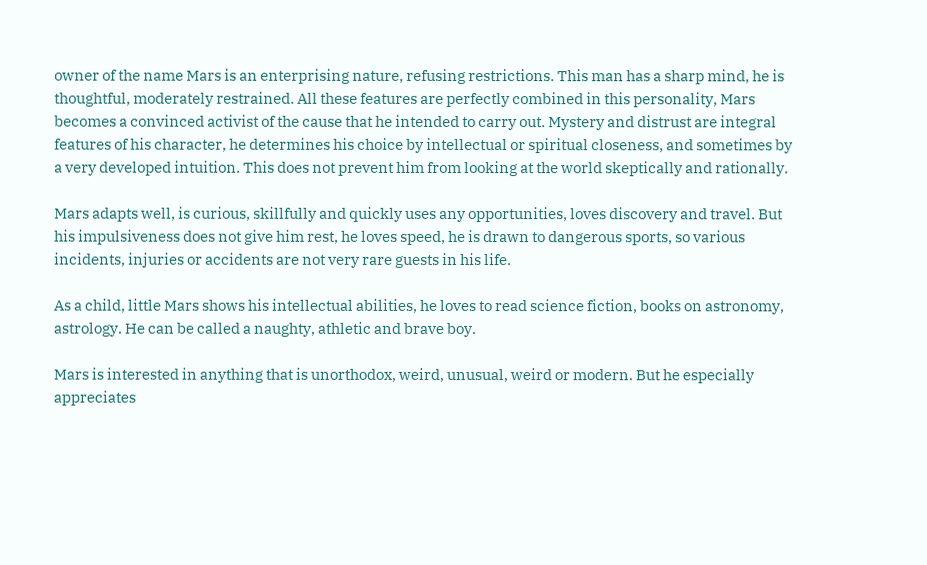owner of the name Mars is an enterprising nature, refusing restrictions. This man has a sharp mind, he is thoughtful, moderately restrained. All these features are perfectly combined in this personality, Mars becomes a convinced activist of the cause that he intended to carry out. Mystery and distrust are integral features of his character, he determines his choice by intellectual or spiritual closeness, and sometimes by a very developed intuition. This does not prevent him from looking at the world skeptically and rationally.

Mars adapts well, is curious, skillfully and quickly uses any opportunities, loves discovery and travel. But his impulsiveness does not give him rest, he loves speed, he is drawn to dangerous sports, so various incidents, injuries or accidents are not very rare guests in his life.

As a child, little Mars shows his intellectual abilities, he loves to read science fiction, books on astronomy, astrology. He can be called a naughty, athletic and brave boy.

Mars is interested in anything that is unorthodox, weird, unusual, weird or modern. But he especially appreciates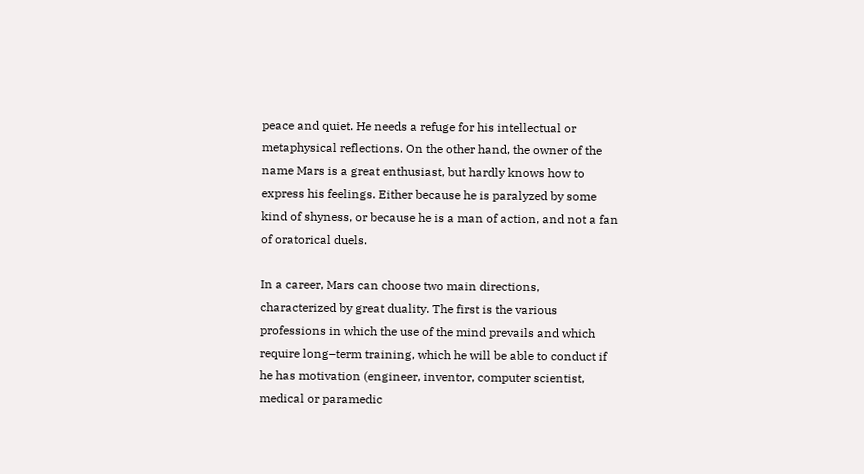peace and quiet. He needs a refuge for his intellectual or metaphysical reflections. On the other hand, the owner of the name Mars is a great enthusiast, but hardly knows how to express his feelings. Either because he is paralyzed by some kind of shyness, or because he is a man of action, and not a fan of oratorical duels.

In a career, Mars can choose two main directions, characterized by great duality. The first is the various professions in which the use of the mind prevails and which require long–term training, which he will be able to conduct if he has motivation (engineer, inventor, computer scientist, medical or paramedic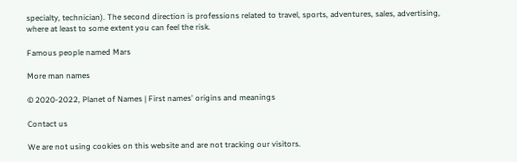specialty, technician). The second direction is professions related to travel, sports, adventures, sales, advertising, where at least to some extent you can feel the risk.

Famous people named Mars

More man names

© 2020-2022, Planet of Names | First names' origins and meanings

Contact us

We are not using cookies on this website and are not tracking our visitors.